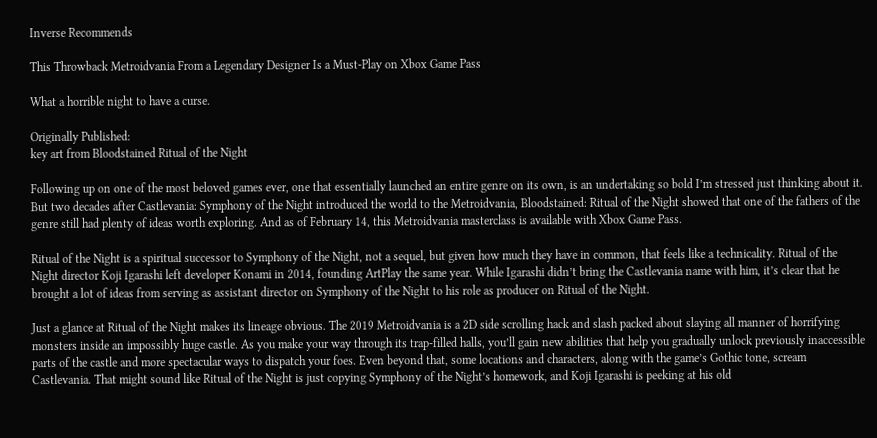Inverse Recommends

This Throwback Metroidvania From a Legendary Designer Is a Must-Play on Xbox Game Pass

What a horrible night to have a curse.

Originally Published:
key art from Bloodstained Ritual of the Night

Following up on one of the most beloved games ever, one that essentially launched an entire genre on its own, is an undertaking so bold I’m stressed just thinking about it. But two decades after Castlevania: Symphony of the Night introduced the world to the Metroidvania, Bloodstained: Ritual of the Night showed that one of the fathers of the genre still had plenty of ideas worth exploring. And as of February 14, this Metroidvania masterclass is available with Xbox Game Pass.

Ritual of the Night is a spiritual successor to Symphony of the Night, not a sequel, but given how much they have in common, that feels like a technicality. Ritual of the Night director Koji Igarashi left developer Konami in 2014, founding ArtPlay the same year. While Igarashi didn’t bring the Castlevania name with him, it’s clear that he brought a lot of ideas from serving as assistant director on Symphony of the Night to his role as producer on Ritual of the Night.

Just a glance at Ritual of the Night makes its lineage obvious. The 2019 Metroidvania is a 2D side scrolling hack and slash packed about slaying all manner of horrifying monsters inside an impossibly huge castle. As you make your way through its trap-filled halls, you’ll gain new abilities that help you gradually unlock previously inaccessible parts of the castle and more spectacular ways to dispatch your foes. Even beyond that, some locations and characters, along with the game’s Gothic tone, scream Castlevania. That might sound like Ritual of the Night is just copying Symphony of the Night’s homework, and Koji Igarashi is peeking at his old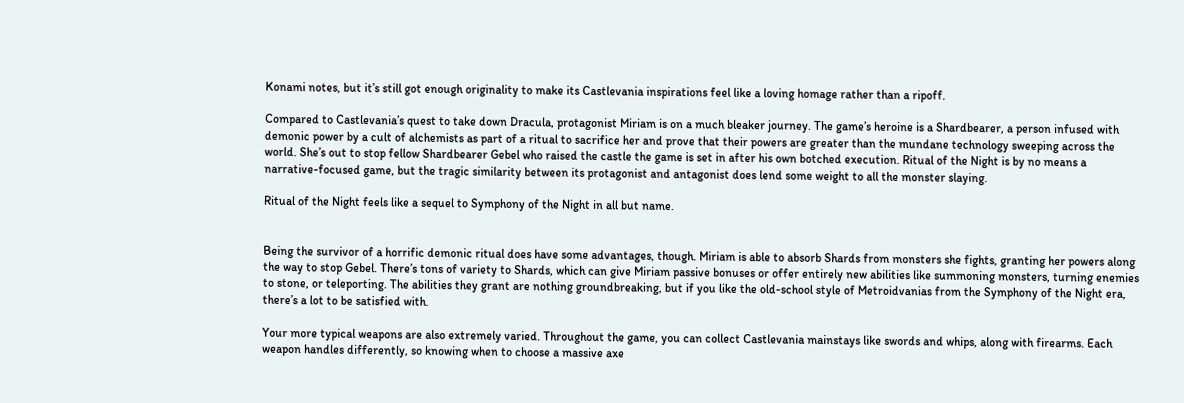Konami notes, but it’s still got enough originality to make its Castlevania inspirations feel like a loving homage rather than a ripoff.

Compared to Castlevania’s quest to take down Dracula, protagonist Miriam is on a much bleaker journey. The game’s heroine is a Shardbearer, a person infused with demonic power by a cult of alchemists as part of a ritual to sacrifice her and prove that their powers are greater than the mundane technology sweeping across the world. She’s out to stop fellow Shardbearer Gebel who raised the castle the game is set in after his own botched execution. Ritual of the Night is by no means a narrative-focused game, but the tragic similarity between its protagonist and antagonist does lend some weight to all the monster slaying.

Ritual of the Night feels like a sequel to Symphony of the Night in all but name.


Being the survivor of a horrific demonic ritual does have some advantages, though. Miriam is able to absorb Shards from monsters she fights, granting her powers along the way to stop Gebel. There’s tons of variety to Shards, which can give Miriam passive bonuses or offer entirely new abilities like summoning monsters, turning enemies to stone, or teleporting. The abilities they grant are nothing groundbreaking, but if you like the old-school style of Metroidvanias from the Symphony of the Night era, there’s a lot to be satisfied with.

Your more typical weapons are also extremely varied. Throughout the game, you can collect Castlevania mainstays like swords and whips, along with firearms. Each weapon handles differently, so knowing when to choose a massive axe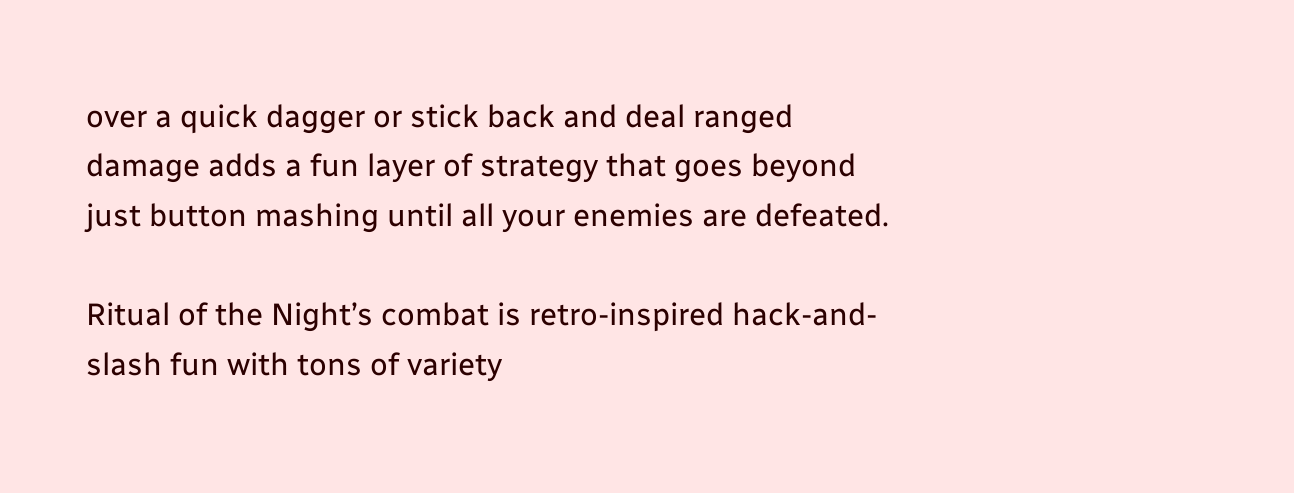over a quick dagger or stick back and deal ranged damage adds a fun layer of strategy that goes beyond just button mashing until all your enemies are defeated.

Ritual of the Night’s combat is retro-inspired hack-and-slash fun with tons of variety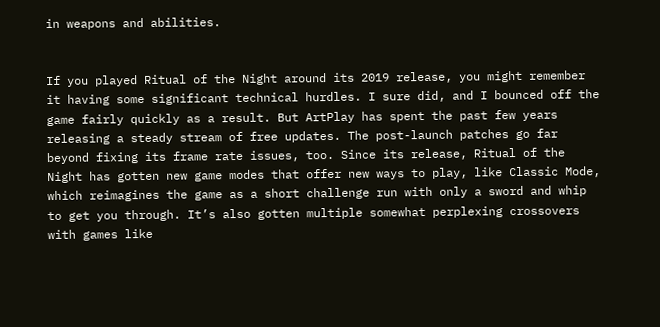in weapons and abilities.


If you played Ritual of the Night around its 2019 release, you might remember it having some significant technical hurdles. I sure did, and I bounced off the game fairly quickly as a result. But ArtPlay has spent the past few years releasing a steady stream of free updates. The post-launch patches go far beyond fixing its frame rate issues, too. Since its release, Ritual of the Night has gotten new game modes that offer new ways to play, like Classic Mode, which reimagines the game as a short challenge run with only a sword and whip to get you through. It’s also gotten multiple somewhat perplexing crossovers with games like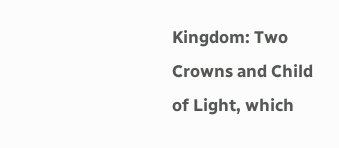Kingdom: Two Crowns and Child of Light, which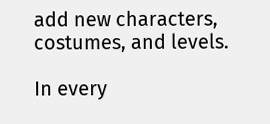add new characters, costumes, and levels.

In every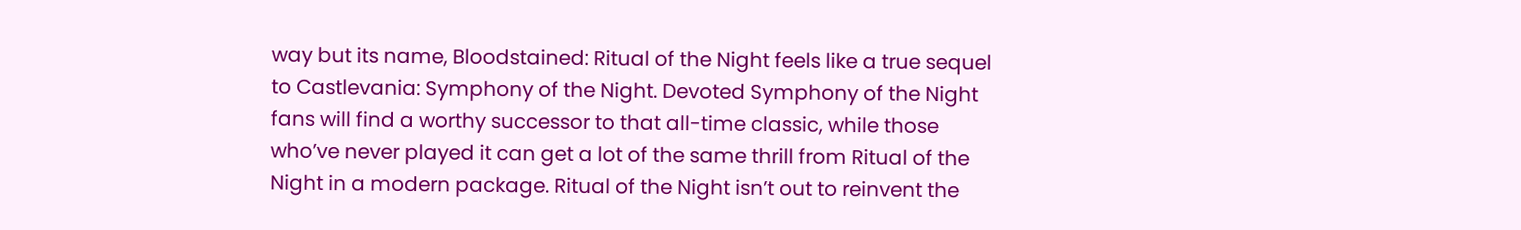way but its name, Bloodstained: Ritual of the Night feels like a true sequel to Castlevania: Symphony of the Night. Devoted Symphony of the Night fans will find a worthy successor to that all-time classic, while those who’ve never played it can get a lot of the same thrill from Ritual of the Night in a modern package. Ritual of the Night isn’t out to reinvent the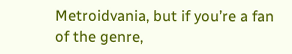Metroidvania, but if you’re a fan of the genre,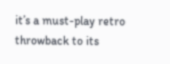it’s a must-play retro throwback to its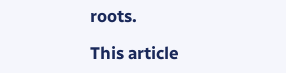roots.

This article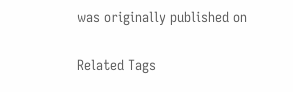was originally published on

Related Tags